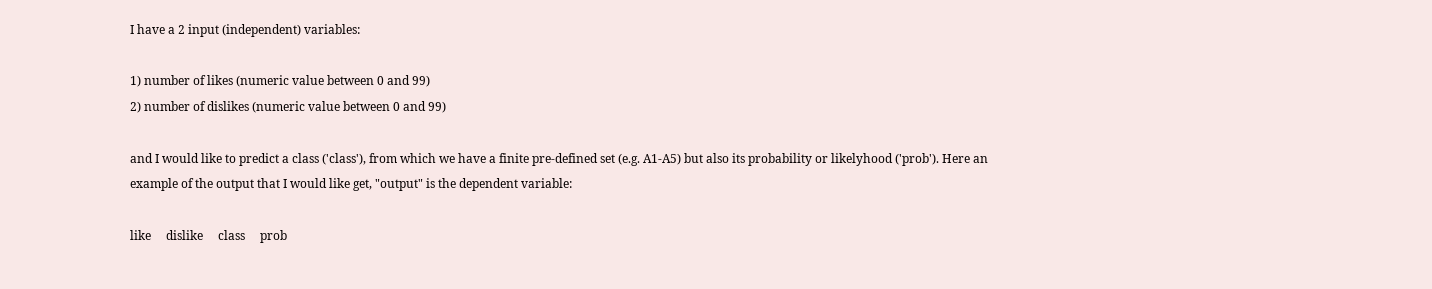I have a 2 input (independent) variables:

1) number of likes (numeric value between 0 and 99)
2) number of dislikes (numeric value between 0 and 99)

and I would like to predict a class ('class'), from which we have a finite pre-defined set (e.g. A1-A5) but also its probability or likelyhood ('prob'). Here an example of the output that I would like get, "output" is the dependent variable:

like     dislike     class     prob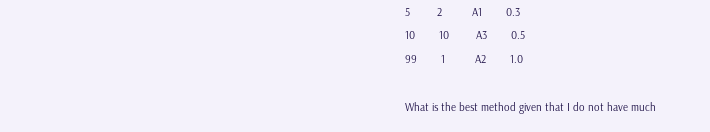5         2          A1        0.3
10        10         A3        0.5
99        1          A2        1.0

What is the best method given that I do not have much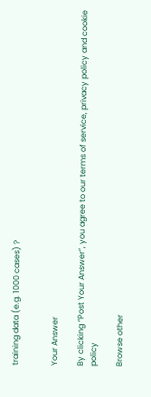training data (e.g. 1000 cases) ?


Your Answer

By clicking “Post Your Answer”, you agree to our terms of service, privacy policy and cookie policy

Browse other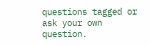questions tagged or ask your own question.